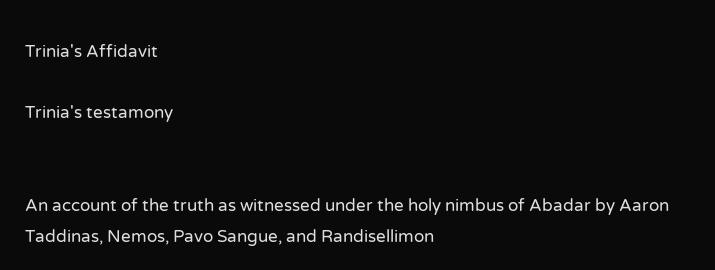Trinia's Affidavit

Trinia's testamony


An account of the truth as witnessed under the holy nimbus of Abadar by Aaron Taddinas, Nemos, Pavo Sangue, and Randisellimon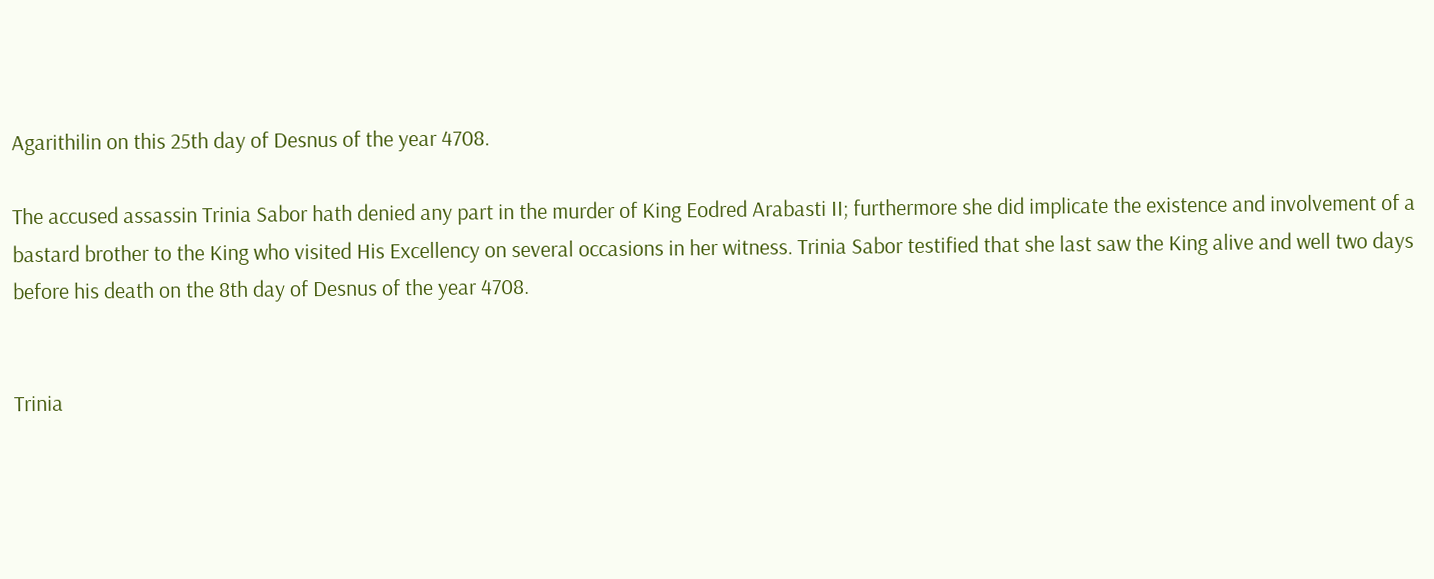Agarithilin on this 25th day of Desnus of the year 4708.

The accused assassin Trinia Sabor hath denied any part in the murder of King Eodred Arabasti II; furthermore she did implicate the existence and involvement of a bastard brother to the King who visited His Excellency on several occasions in her witness. Trinia Sabor testified that she last saw the King alive and well two days before his death on the 8th day of Desnus of the year 4708.


Trinia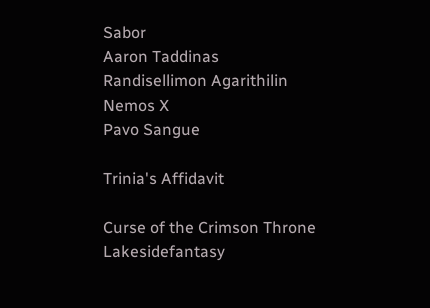Sabor
Aaron Taddinas
Randisellimon Agarithilin
Nemos X
Pavo Sangue

Trinia's Affidavit

Curse of the Crimson Throne Lakesidefantasy